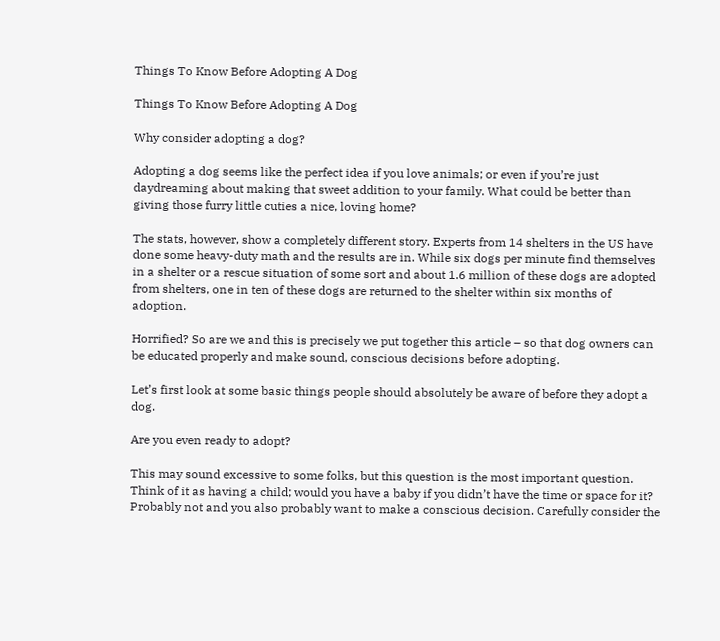Things To Know Before Adopting A Dog

Things To Know Before Adopting A Dog

Why consider adopting a dog?

Adopting a dog seems like the perfect idea if you love animals; or even if you’re just daydreaming about making that sweet addition to your family. What could be better than giving those furry little cuties a nice, loving home?

The stats, however, show a completely different story. Experts from 14 shelters in the US have done some heavy-duty math and the results are in. While six dogs per minute find themselves in a shelter or a rescue situation of some sort and about 1.6 million of these dogs are adopted from shelters, one in ten of these dogs are returned to the shelter within six months of adoption.

Horrified? So are we and this is precisely we put together this article – so that dog owners can be educated properly and make sound, conscious decisions before adopting.

Let’s first look at some basic things people should absolutely be aware of before they adopt a dog.

Are you even ready to adopt?

This may sound excessive to some folks, but this question is the most important question. Think of it as having a child; would you have a baby if you didn’t have the time or space for it? Probably not and you also probably want to make a conscious decision. Carefully consider the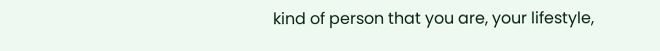kind of person that you are, your lifestyle,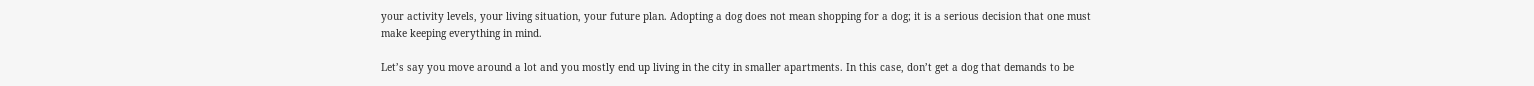your activity levels, your living situation, your future plan. Adopting a dog does not mean shopping for a dog; it is a serious decision that one must make keeping everything in mind.

Let’s say you move around a lot and you mostly end up living in the city in smaller apartments. In this case, don’t get a dog that demands to be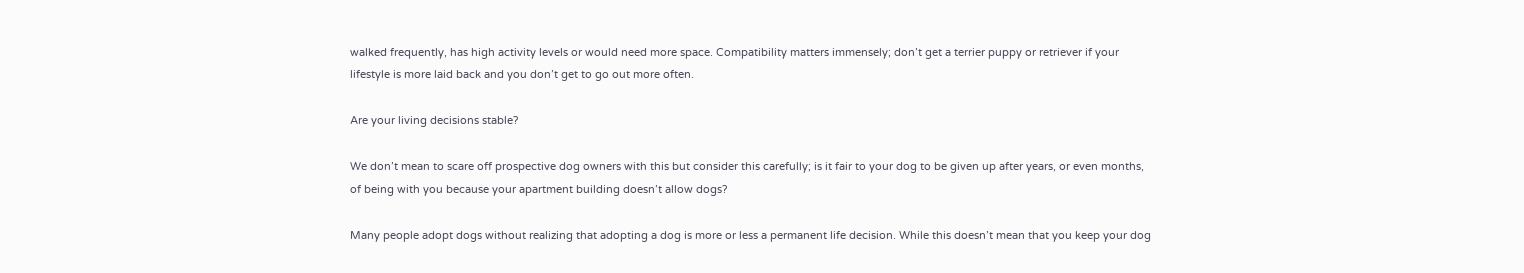walked frequently, has high activity levels or would need more space. Compatibility matters immensely; don’t get a terrier puppy or retriever if your lifestyle is more laid back and you don’t get to go out more often.

Are your living decisions stable?

We don’t mean to scare off prospective dog owners with this but consider this carefully; is it fair to your dog to be given up after years, or even months, of being with you because your apartment building doesn’t allow dogs?

Many people adopt dogs without realizing that adopting a dog is more or less a permanent life decision. While this doesn’t mean that you keep your dog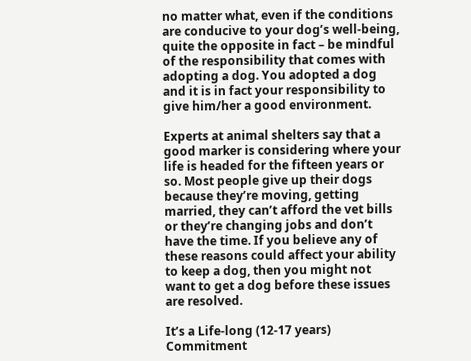no matter what, even if the conditions are conducive to your dog’s well-being, quite the opposite in fact – be mindful of the responsibility that comes with adopting a dog. You adopted a dog and it is in fact your responsibility to give him/her a good environment.

Experts at animal shelters say that a good marker is considering where your life is headed for the fifteen years or so. Most people give up their dogs because they’re moving, getting married, they can’t afford the vet bills or they’re changing jobs and don’t have the time. If you believe any of these reasons could affect your ability to keep a dog, then you might not want to get a dog before these issues are resolved.

It’s a Life-long (12-17 years) Commitment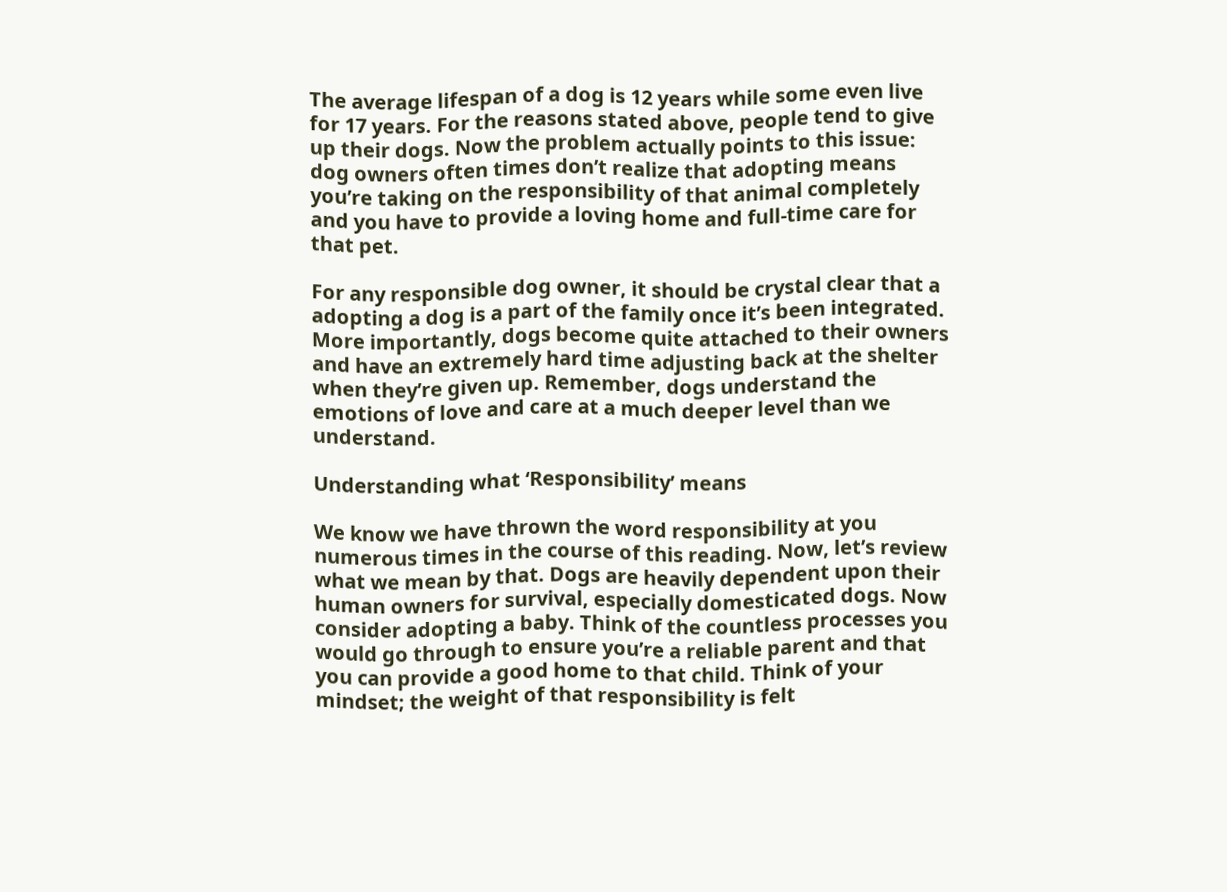The average lifespan of a dog is 12 years while some even live for 17 years. For the reasons stated above, people tend to give up their dogs. Now the problem actually points to this issue: dog owners often times don’t realize that adopting means you’re taking on the responsibility of that animal completely and you have to provide a loving home and full-time care for that pet.

For any responsible dog owner, it should be crystal clear that a adopting a dog is a part of the family once it’s been integrated. More importantly, dogs become quite attached to their owners and have an extremely hard time adjusting back at the shelter when they’re given up. Remember, dogs understand the emotions of love and care at a much deeper level than we understand.

Understanding what ‘Responsibility’ means

We know we have thrown the word responsibility at you numerous times in the course of this reading. Now, let’s review what we mean by that. Dogs are heavily dependent upon their human owners for survival, especially domesticated dogs. Now consider adopting a baby. Think of the countless processes you would go through to ensure you’re a reliable parent and that you can provide a good home to that child. Think of your mindset; the weight of that responsibility is felt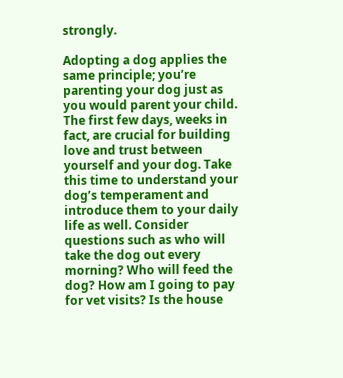strongly.

Adopting a dog applies the same principle; you’re parenting your dog just as you would parent your child. The first few days, weeks in fact, are crucial for building love and trust between yourself and your dog. Take this time to understand your dog’s temperament and introduce them to your daily life as well. Consider questions such as who will take the dog out every morning? Who will feed the dog? How am I going to pay for vet visits? Is the house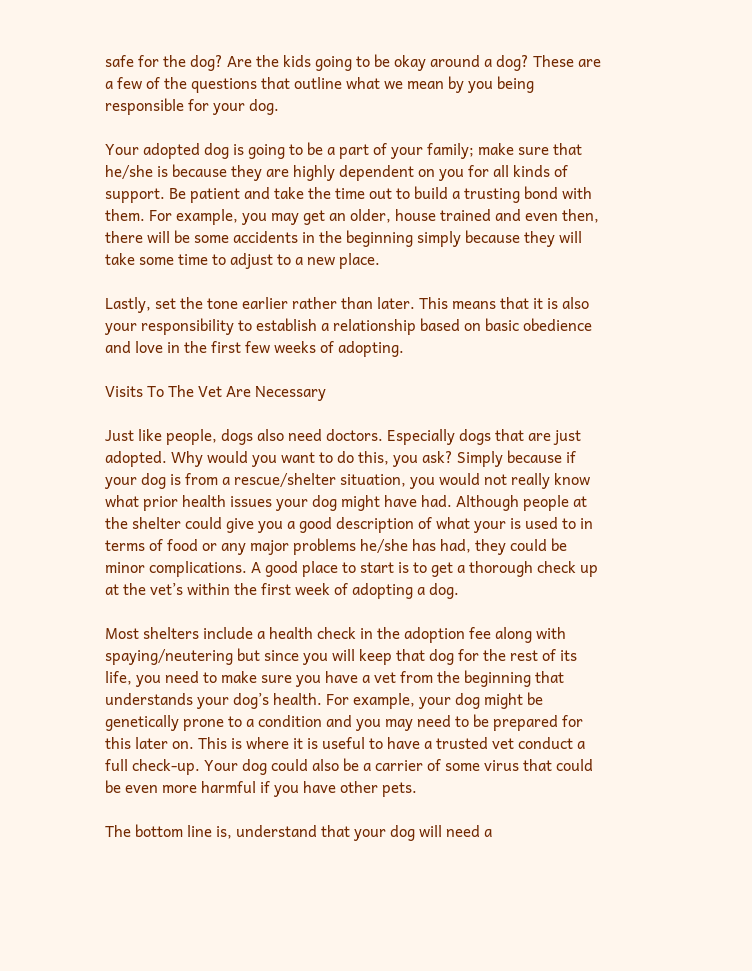safe for the dog? Are the kids going to be okay around a dog? These are a few of the questions that outline what we mean by you being responsible for your dog.

Your adopted dog is going to be a part of your family; make sure that he/she is because they are highly dependent on you for all kinds of support. Be patient and take the time out to build a trusting bond with them. For example, you may get an older, house trained and even then, there will be some accidents in the beginning simply because they will take some time to adjust to a new place.

Lastly, set the tone earlier rather than later. This means that it is also your responsibility to establish a relationship based on basic obedience and love in the first few weeks of adopting.

Visits To The Vet Are Necessary

Just like people, dogs also need doctors. Especially dogs that are just adopted. Why would you want to do this, you ask? Simply because if your dog is from a rescue/shelter situation, you would not really know what prior health issues your dog might have had. Although people at the shelter could give you a good description of what your is used to in terms of food or any major problems he/she has had, they could be minor complications. A good place to start is to get a thorough check up at the vet’s within the first week of adopting a dog.

Most shelters include a health check in the adoption fee along with spaying/neutering but since you will keep that dog for the rest of its life, you need to make sure you have a vet from the beginning that understands your dog’s health. For example, your dog might be genetically prone to a condition and you may need to be prepared for this later on. This is where it is useful to have a trusted vet conduct a full check-up. Your dog could also be a carrier of some virus that could be even more harmful if you have other pets.

The bottom line is, understand that your dog will need a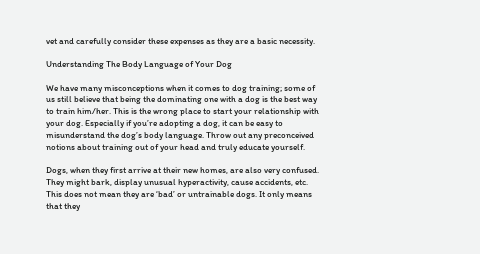vet and carefully consider these expenses as they are a basic necessity.

Understanding The Body Language of Your Dog

We have many misconceptions when it comes to dog training; some of us still believe that being the dominating one with a dog is the best way to train him/her. This is the wrong place to start your relationship with your dog. Especially if you’re adopting a dog, it can be easy to misunderstand the dog’s body language. Throw out any preconceived notions about training out of your head and truly educate yourself.

Dogs, when they first arrive at their new homes, are also very confused. They might bark, display unusual hyperactivity, cause accidents, etc. This does not mean they are ‘bad’ or untrainable dogs. It only means that they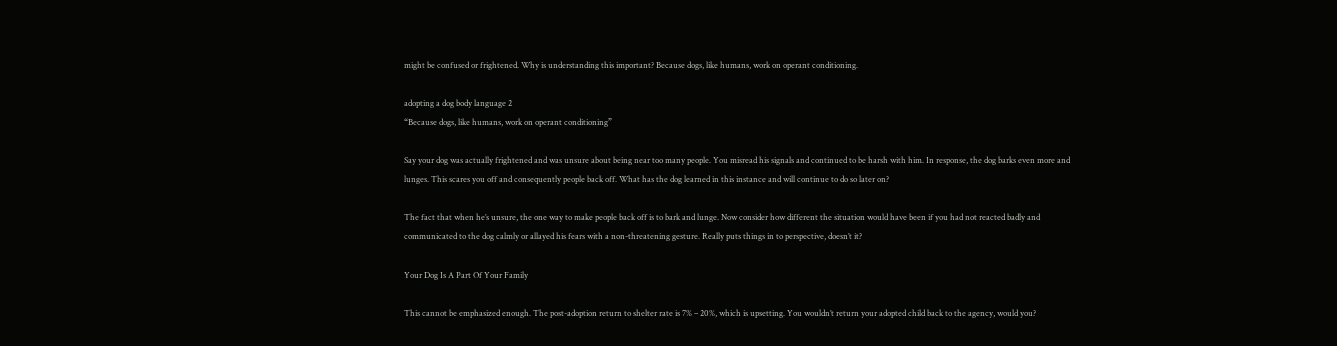might be confused or frightened. Why is understanding this important? Because dogs, like humans, work on operant conditioning.

adopting a dog body language 2
“Because dogs, like humans, work on operant conditioning”

Say your dog was actually frightened and was unsure about being near too many people. You misread his signals and continued to be harsh with him. In response, the dog barks even more and lunges. This scares you off and consequently people back off. What has the dog learned in this instance and will continue to do so later on?

The fact that when he’s unsure, the one way to make people back off is to bark and lunge. Now consider how different the situation would have been if you had not reacted badly and communicated to the dog calmly or allayed his fears with a non-threatening gesture. Really puts things in to perspective, doesn’t it?

Your Dog Is A Part Of Your Family

This cannot be emphasized enough. The post-adoption return to shelter rate is 7% – 20%, which is upsetting. You wouldn’t return your adopted child back to the agency, would you?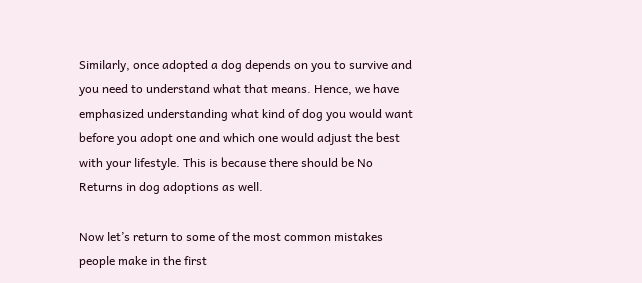Similarly, once adopted a dog depends on you to survive and you need to understand what that means. Hence, we have emphasized understanding what kind of dog you would want before you adopt one and which one would adjust the best with your lifestyle. This is because there should be No Returns in dog adoptions as well.

Now let’s return to some of the most common mistakes people make in the first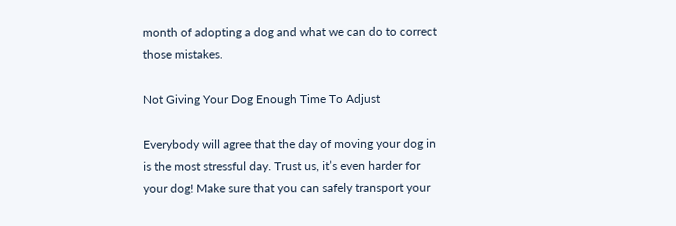month of adopting a dog and what we can do to correct those mistakes.

Not Giving Your Dog Enough Time To Adjust

Everybody will agree that the day of moving your dog in is the most stressful day. Trust us, it’s even harder for your dog! Make sure that you can safely transport your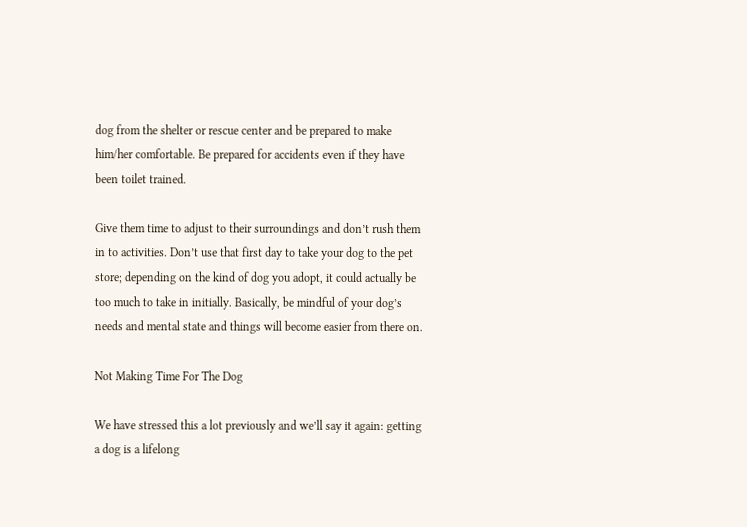dog from the shelter or rescue center and be prepared to make him/her comfortable. Be prepared for accidents even if they have been toilet trained.

Give them time to adjust to their surroundings and don’t rush them in to activities. Don’t use that first day to take your dog to the pet store; depending on the kind of dog you adopt, it could actually be too much to take in initially. Basically, be mindful of your dog’s needs and mental state and things will become easier from there on.

Not Making Time For The Dog

We have stressed this a lot previously and we’ll say it again: getting a dog is a lifelong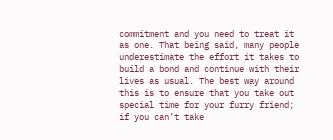commitment and you need to treat it as one. That being said, many people underestimate the effort it takes to build a bond and continue with their lives as usual. The best way around this is to ensure that you take out special time for your furry friend; if you can’t take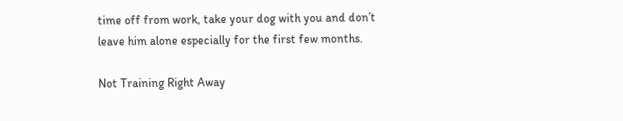time off from work, take your dog with you and don’t leave him alone especially for the first few months.

Not Training Right Away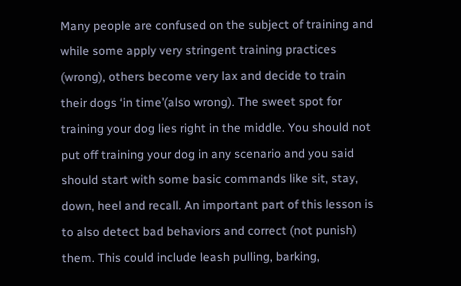Many people are confused on the subject of training and while some apply very stringent training practices (wrong), others become very lax and decide to train their dogs ‘in time’(also wrong). The sweet spot for training your dog lies right in the middle. You should not put off training your dog in any scenario and you said should start with some basic commands like sit, stay, down, heel and recall. An important part of this lesson is to also detect bad behaviors and correct (not punish) them. This could include leash pulling, barking,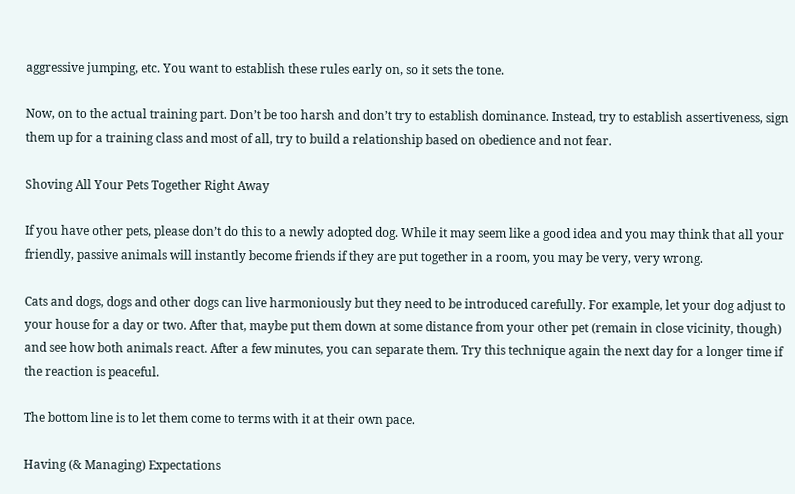aggressive jumping, etc. You want to establish these rules early on, so it sets the tone.

Now, on to the actual training part. Don’t be too harsh and don’t try to establish dominance. Instead, try to establish assertiveness, sign them up for a training class and most of all, try to build a relationship based on obedience and not fear.

Shoving All Your Pets Together Right Away

If you have other pets, please don’t do this to a newly adopted dog. While it may seem like a good idea and you may think that all your friendly, passive animals will instantly become friends if they are put together in a room, you may be very, very wrong.

Cats and dogs, dogs and other dogs can live harmoniously but they need to be introduced carefully. For example, let your dog adjust to your house for a day or two. After that, maybe put them down at some distance from your other pet (remain in close vicinity, though) and see how both animals react. After a few minutes, you can separate them. Try this technique again the next day for a longer time if the reaction is peaceful.

The bottom line is to let them come to terms with it at their own pace.

Having (& Managing) Expectations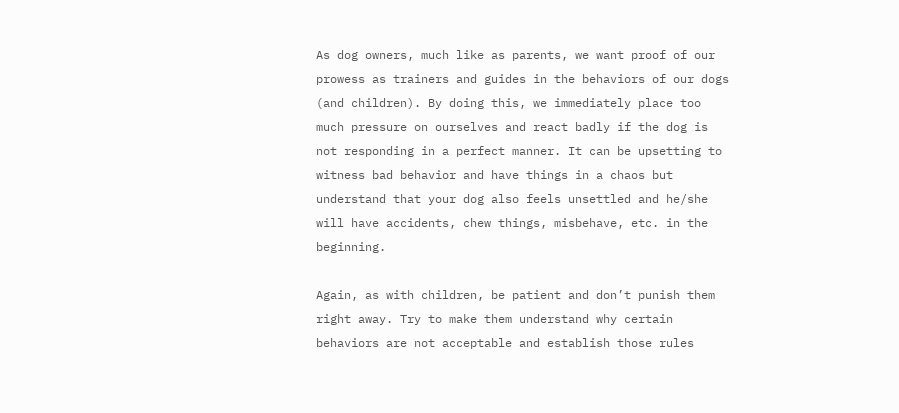As dog owners, much like as parents, we want proof of our prowess as trainers and guides in the behaviors of our dogs (and children). By doing this, we immediately place too much pressure on ourselves and react badly if the dog is not responding in a perfect manner. It can be upsetting to witness bad behavior and have things in a chaos but understand that your dog also feels unsettled and he/she will have accidents, chew things, misbehave, etc. in the beginning.

Again, as with children, be patient and don’t punish them right away. Try to make them understand why certain behaviors are not acceptable and establish those rules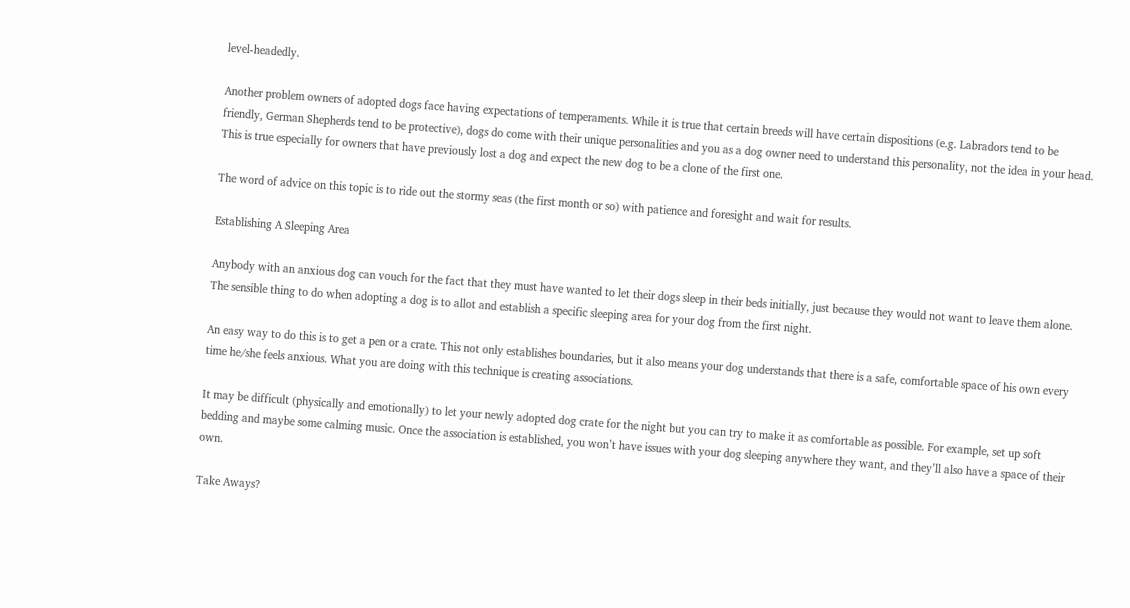level-headedly.

Another problem owners of adopted dogs face having expectations of temperaments. While it is true that certain breeds will have certain dispositions (e.g. Labradors tend to be friendly, German Shepherds tend to be protective), dogs do come with their unique personalities and you as a dog owner need to understand this personality, not the idea in your head. This is true especially for owners that have previously lost a dog and expect the new dog to be a clone of the first one.

The word of advice on this topic is to ride out the stormy seas (the first month or so) with patience and foresight and wait for results.

Establishing A Sleeping Area

Anybody with an anxious dog can vouch for the fact that they must have wanted to let their dogs sleep in their beds initially, just because they would not want to leave them alone. The sensible thing to do when adopting a dog is to allot and establish a specific sleeping area for your dog from the first night.

An easy way to do this is to get a pen or a crate. This not only establishes boundaries, but it also means your dog understands that there is a safe, comfortable space of his own every time he/she feels anxious. What you are doing with this technique is creating associations.

It may be difficult (physically and emotionally) to let your newly adopted dog crate for the night but you can try to make it as comfortable as possible. For example, set up soft bedding and maybe some calming music. Once the association is established, you won’t have issues with your dog sleeping anywhere they want, and they’ll also have a space of their own.

Take Aways?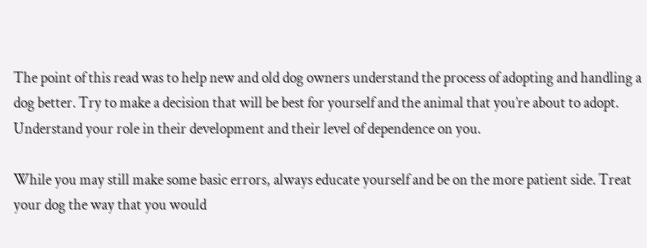The point of this read was to help new and old dog owners understand the process of adopting and handling a dog better. Try to make a decision that will be best for yourself and the animal that you’re about to adopt. Understand your role in their development and their level of dependence on you.

While you may still make some basic errors, always educate yourself and be on the more patient side. Treat your dog the way that you would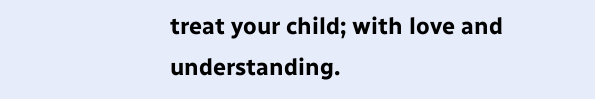treat your child; with love and understanding.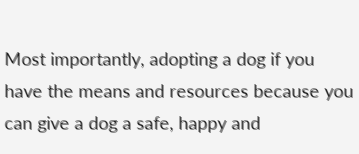Most importantly, adopting a dog if you have the means and resources because you can give a dog a safe, happy and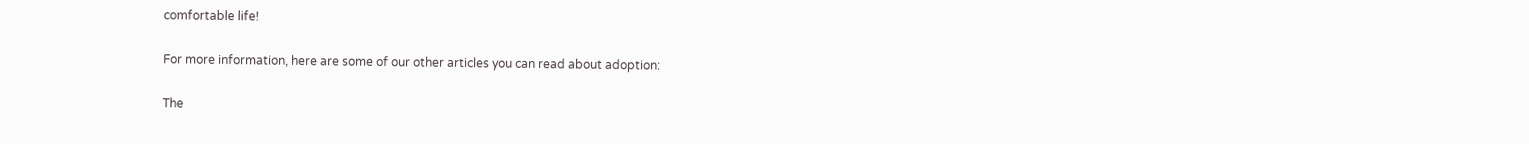comfortable life!

For more information, here are some of our other articles you can read about adoption:

The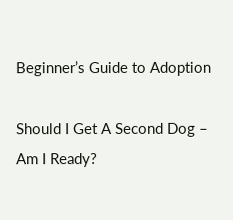Beginner’s Guide to Adoption

Should I Get A Second Dog – Am I Ready?